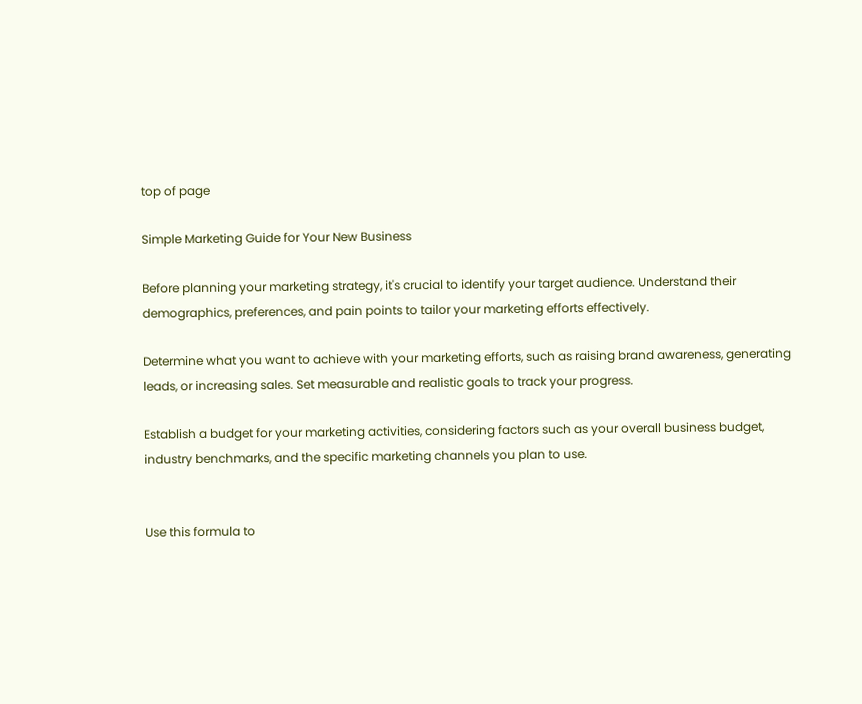top of page

Simple Marketing Guide for Your New Business

Before planning your marketing strategy, it's crucial to identify your target audience. Understand their demographics, preferences, and pain points to tailor your marketing efforts effectively.

Determine what you want to achieve with your marketing efforts, such as raising brand awareness, generating leads, or increasing sales. Set measurable and realistic goals to track your progress.

Establish a budget for your marketing activities, considering factors such as your overall business budget, industry benchmarks, and the specific marketing channels you plan to use.


Use this formula to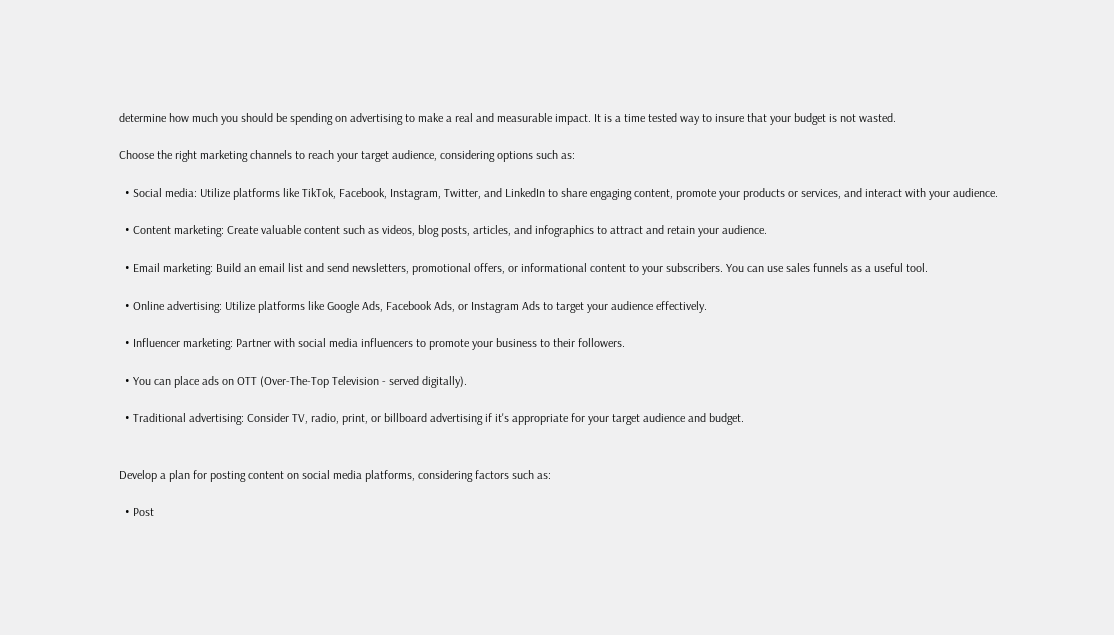determine how much you should be spending on advertising to make a real and measurable impact. It is a time tested way to insure that your budget is not wasted.

Choose the right marketing channels to reach your target audience, considering options such as:

  • Social media: Utilize platforms like TikTok, Facebook, Instagram, Twitter, and LinkedIn to share engaging content, promote your products or services, and interact with your audience.

  • Content marketing: Create valuable content such as videos, blog posts, articles, and infographics to attract and retain your audience.

  • Email marketing: Build an email list and send newsletters, promotional offers, or informational content to your subscribers. You can use sales funnels as a useful tool.

  • Online advertising: Utilize platforms like Google Ads, Facebook Ads, or Instagram Ads to target your audience effectively.

  • Influencer marketing: Partner with social media influencers to promote your business to their followers.

  • You can place ads on OTT (Over-The-Top Television - served digitally).

  • Traditional advertising: Consider TV, radio, print, or billboard advertising if it's appropriate for your target audience and budget.


Develop a plan for posting content on social media platforms, considering factors such as:

  • Post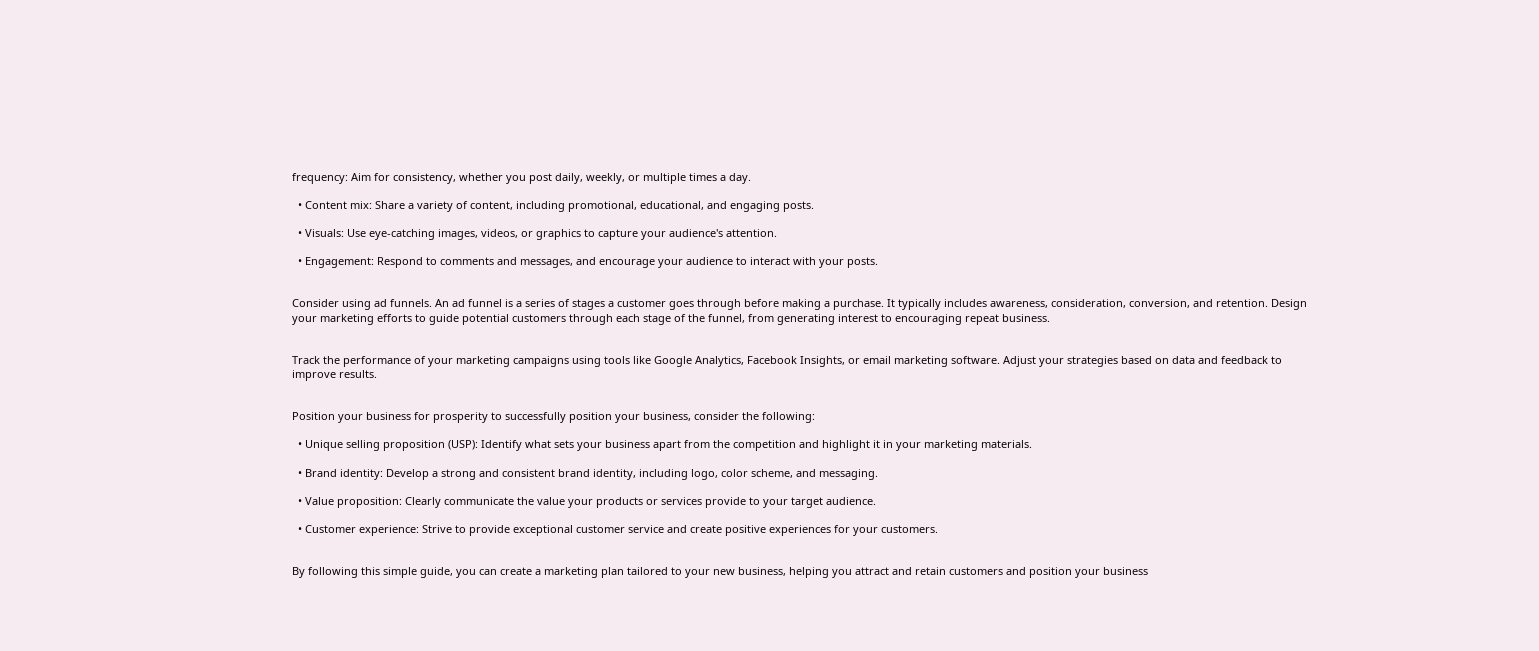frequency: Aim for consistency, whether you post daily, weekly, or multiple times a day.

  • Content mix: Share a variety of content, including promotional, educational, and engaging posts.

  • Visuals: Use eye-catching images, videos, or graphics to capture your audience's attention.

  • Engagement: Respond to comments and messages, and encourage your audience to interact with your posts.


Consider using ad funnels. An ad funnel is a series of stages a customer goes through before making a purchase. It typically includes awareness, consideration, conversion, and retention. Design your marketing efforts to guide potential customers through each stage of the funnel, from generating interest to encouraging repeat business.


Track the performance of your marketing campaigns using tools like Google Analytics, Facebook Insights, or email marketing software. Adjust your strategies based on data and feedback to improve results.


Position your business for prosperity to successfully position your business, consider the following:

  • Unique selling proposition (USP): Identify what sets your business apart from the competition and highlight it in your marketing materials.

  • Brand identity: Develop a strong and consistent brand identity, including logo, color scheme, and messaging.

  • Value proposition: Clearly communicate the value your products or services provide to your target audience.

  • Customer experience: Strive to provide exceptional customer service and create positive experiences for your customers.


By following this simple guide, you can create a marketing plan tailored to your new business, helping you attract and retain customers and position your business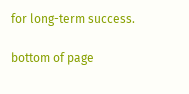for long-term success.

bottom of page